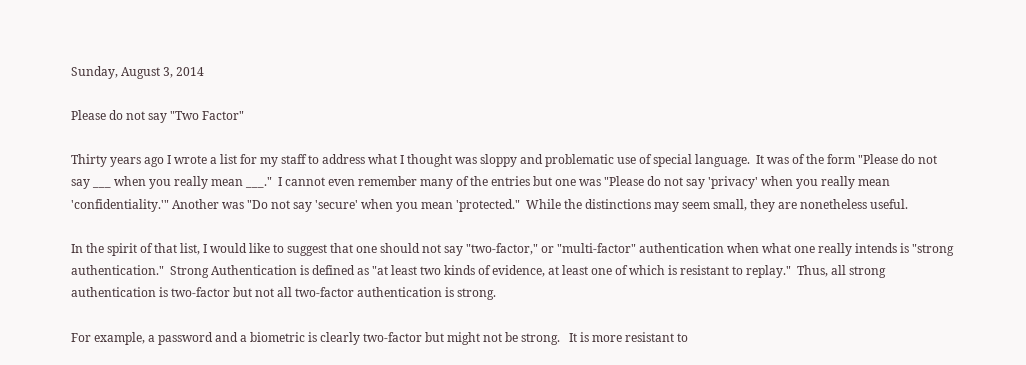Sunday, August 3, 2014

Please do not say "Two Factor"

Thirty years ago I wrote a list for my staff to address what I thought was sloppy and problematic use of special language.  It was of the form "Please do not say ___ when you really mean ___."  I cannot even remember many of the entries but one was "Please do not say 'privacy' when you really mean 'confidentiality.'" Another was "Do not say 'secure' when you mean 'protected."  While the distinctions may seem small, they are nonetheless useful.

In the spirit of that list, I would like to suggest that one should not say "two-factor," or "multi-factor" authentication when what one really intends is "strong authentication."  Strong Authentication is defined as "at least two kinds of evidence, at least one of which is resistant to replay."  Thus, all strong authentication is two-factor but not all two-factor authentication is strong.

For example, a password and a biometric is clearly two-factor but might not be strong.   It is more resistant to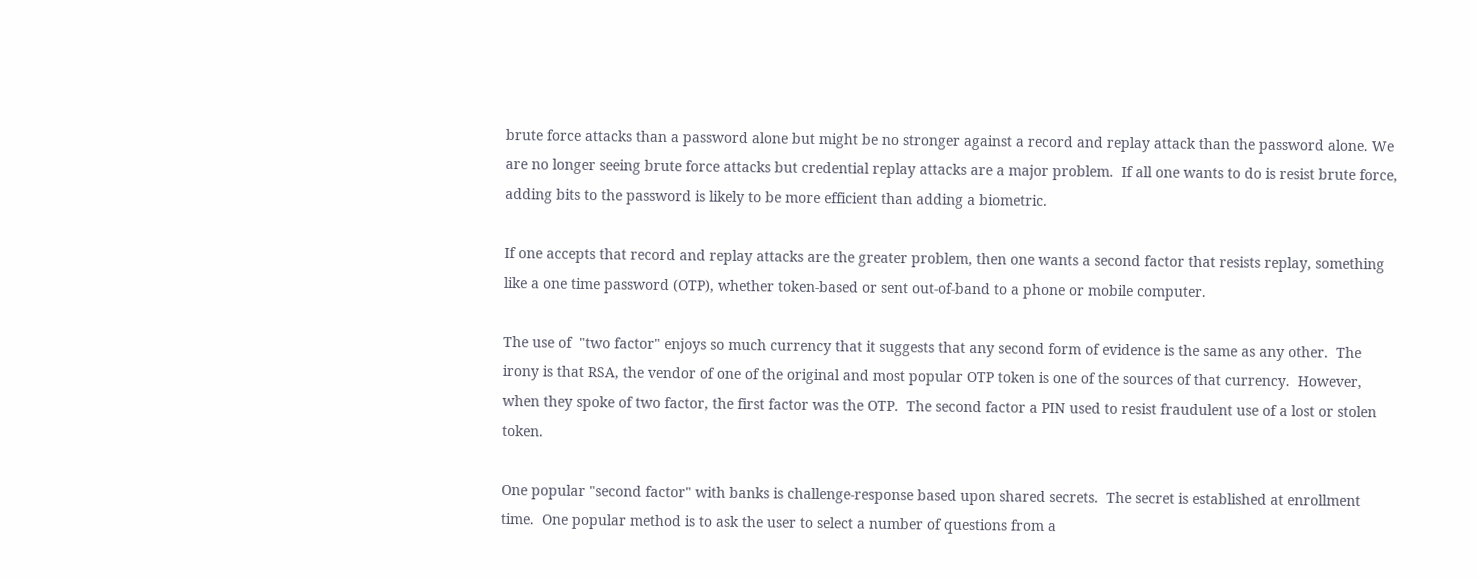brute force attacks than a password alone but might be no stronger against a record and replay attack than the password alone. We are no longer seeing brute force attacks but credential replay attacks are a major problem.  If all one wants to do is resist brute force, adding bits to the password is likely to be more efficient than adding a biometric.

If one accepts that record and replay attacks are the greater problem, then one wants a second factor that resists replay, something like a one time password (OTP), whether token-based or sent out-of-band to a phone or mobile computer.

The use of  "two factor" enjoys so much currency that it suggests that any second form of evidence is the same as any other.  The irony is that RSA, the vendor of one of the original and most popular OTP token is one of the sources of that currency.  However, when they spoke of two factor, the first factor was the OTP.  The second factor a PIN used to resist fraudulent use of a lost or stolen token.

One popular "second factor" with banks is challenge-response based upon shared secrets.  The secret is established at enrollment time.  One popular method is to ask the user to select a number of questions from a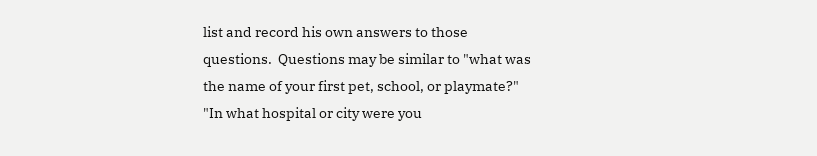list and record his own answers to those questions.  Questions may be similar to "what was the name of your first pet, school, or playmate?"  "In what hospital or city were you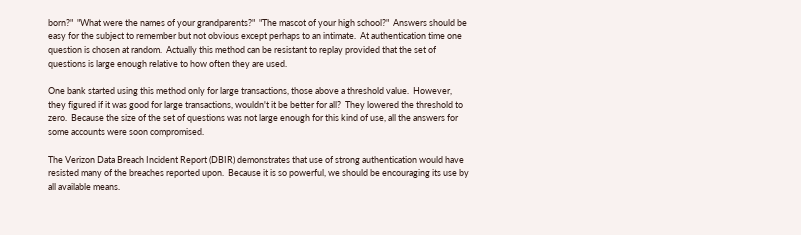born?"  "What were the names of your grandparents?"  "The mascot of your high school?"  Answers should be easy for the subject to remember but not obvious except perhaps to an intimate.  At authentication time one question is chosen at random.  Actually this method can be resistant to replay provided that the set of questions is large enough relative to how often they are used.

One bank started using this method only for large transactions, those above a threshold value.  However, they figured if it was good for large transactions, wouldn't it be better for all?  They lowered the threshold to zero.  Because the size of the set of questions was not large enough for this kind of use, all the answers for some accounts were soon compromised.

The Verizon Data Breach Incident Report (DBIR) demonstrates that use of strong authentication would have resisted many of the breaches reported upon.  Because it is so powerful, we should be encouraging its use by all available means.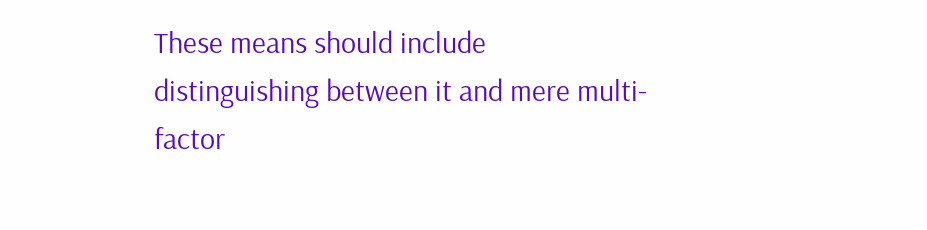These means should include distinguishing between it and mere multi-factor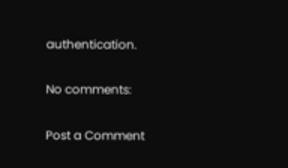authentication.

No comments:

Post a Comment